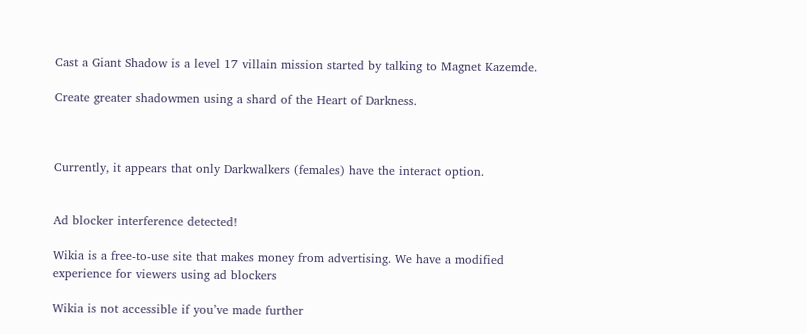Cast a Giant Shadow is a level 17 villain mission started by talking to Magnet Kazemde.

Create greater shadowmen using a shard of the Heart of Darkness.



Currently, it appears that only Darkwalkers (females) have the interact option.


Ad blocker interference detected!

Wikia is a free-to-use site that makes money from advertising. We have a modified experience for viewers using ad blockers

Wikia is not accessible if you’ve made further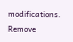modifications. Remove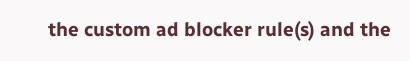the custom ad blocker rule(s) and the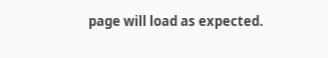page will load as expected.